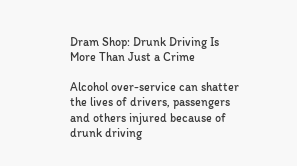Dram Shop: Drunk Driving Is More Than Just a Crime

Alcohol over-service can shatter the lives of drivers, passengers and others injured because of drunk driving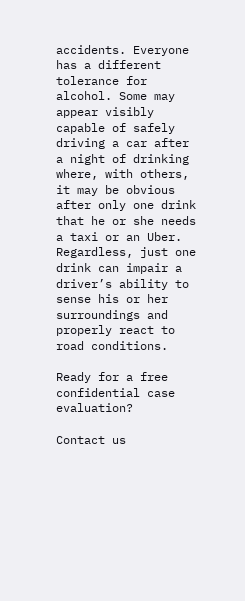accidents. Everyone has a different tolerance for alcohol. Some may appear visibly capable of safely driving a car after a night of drinking where, with others, it may be obvious after only one drink that he or she needs a taxi or an Uber. Regardless, just one drink can impair a driver’s ability to sense his or her surroundings and properly react to road conditions.

Ready for a free confidential case evaluation?

Contact us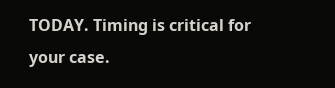TODAY. Timing is critical for your case.